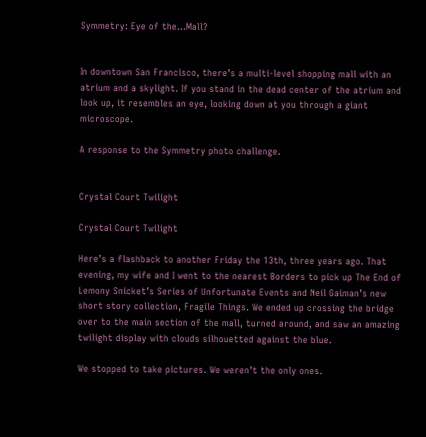Symmetry: Eye of the…Mall?


In downtown San Francisco, there’s a multi-level shopping mall with an atrium and a skylight. If you stand in the dead center of the atrium and look up, it resembles an eye, looking down at you through a giant microscope.

A response to the Symmetry photo challenge.


Crystal Court Twilight

Crystal Court Twilight

Here’s a flashback to another Friday the 13th, three years ago. That evening, my wife and I went to the nearest Borders to pick up The End of Lemony Snicket’s Series of Unfortunate Events and Neil Gaiman’s new short story collection, Fragile Things. We ended up crossing the bridge over to the main section of the mall, turned around, and saw an amazing twilight display with clouds silhouetted against the blue.

We stopped to take pictures. We weren’t the only ones.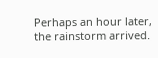Perhaps an hour later, the rainstorm arrived.